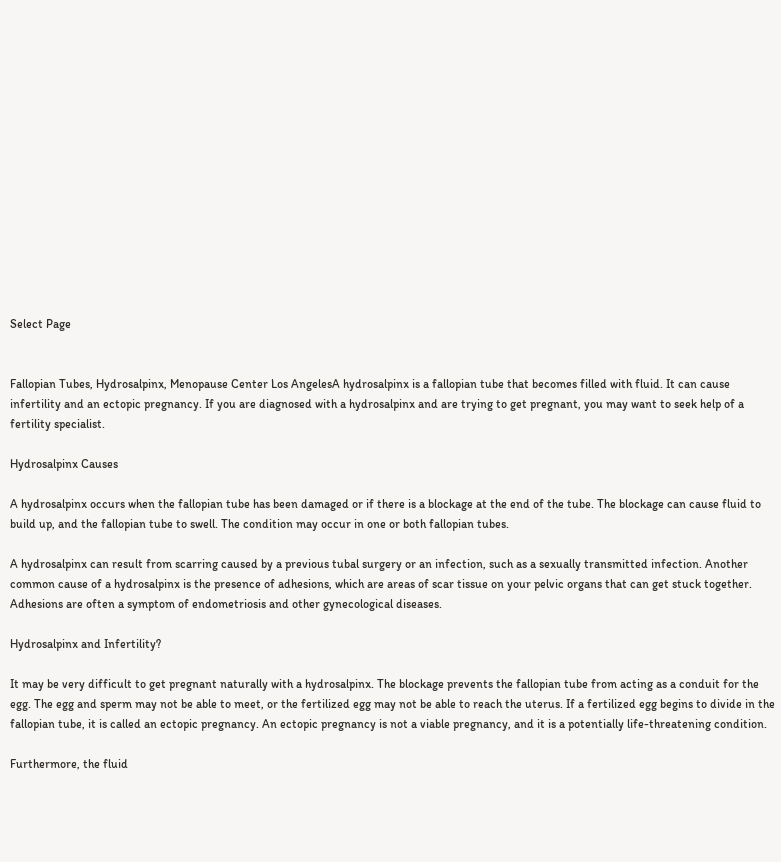Select Page


Fallopian Tubes, Hydrosalpinx, Menopause Center Los AngelesA hydrosalpinx is a fallopian tube that becomes filled with fluid. It can cause infertility and an ectopic pregnancy. If you are diagnosed with a hydrosalpinx and are trying to get pregnant, you may want to seek help of a fertility specialist.

Hydrosalpinx Causes

A hydrosalpinx occurs when the fallopian tube has been damaged or if there is a blockage at the end of the tube. The blockage can cause fluid to build up, and the fallopian tube to swell. The condition may occur in one or both fallopian tubes.

A hydrosalpinx can result from scarring caused by a previous tubal surgery or an infection, such as a sexually transmitted infection. Another common cause of a hydrosalpinx is the presence of adhesions, which are areas of scar tissue on your pelvic organs that can get stuck together. Adhesions are often a symptom of endometriosis and other gynecological diseases.

Hydrosalpinx and Infertility?

It may be very difficult to get pregnant naturally with a hydrosalpinx. The blockage prevents the fallopian tube from acting as a conduit for the egg. The egg and sperm may not be able to meet, or the fertilized egg may not be able to reach the uterus. If a fertilized egg begins to divide in the fallopian tube, it is called an ectopic pregnancy. An ectopic pregnancy is not a viable pregnancy, and it is a potentially life-threatening condition.

Furthermore, the fluid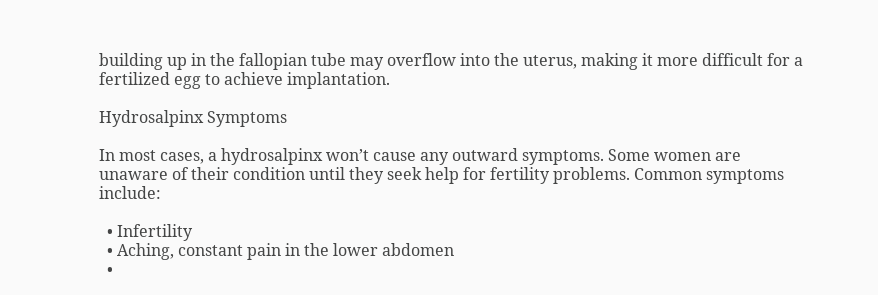building up in the fallopian tube may overflow into the uterus, making it more difficult for a fertilized egg to achieve implantation.

Hydrosalpinx Symptoms

In most cases, a hydrosalpinx won’t cause any outward symptoms. Some women are unaware of their condition until they seek help for fertility problems. Common symptoms include:

  • Infertility
  • Aching, constant pain in the lower abdomen
  •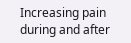Increasing pain during and after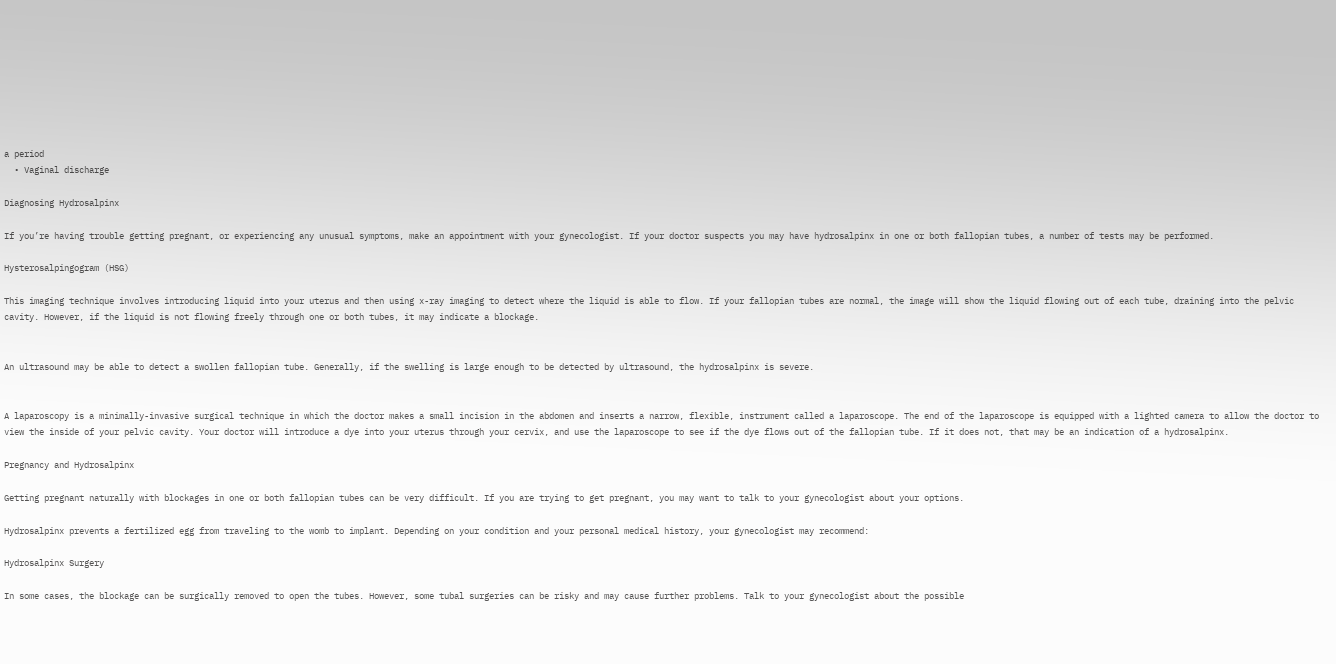a period
  • Vaginal discharge

Diagnosing Hydrosalpinx

If you’re having trouble getting pregnant, or experiencing any unusual symptoms, make an appointment with your gynecologist. If your doctor suspects you may have hydrosalpinx in one or both fallopian tubes, a number of tests may be performed.

Hysterosalpingogram (HSG)

This imaging technique involves introducing liquid into your uterus and then using x-ray imaging to detect where the liquid is able to flow. If your fallopian tubes are normal, the image will show the liquid flowing out of each tube, draining into the pelvic cavity. However, if the liquid is not flowing freely through one or both tubes, it may indicate a blockage.


An ultrasound may be able to detect a swollen fallopian tube. Generally, if the swelling is large enough to be detected by ultrasound, the hydrosalpinx is severe.


A laparoscopy is a minimally-invasive surgical technique in which the doctor makes a small incision in the abdomen and inserts a narrow, flexible, instrument called a laparoscope. The end of the laparoscope is equipped with a lighted camera to allow the doctor to view the inside of your pelvic cavity. Your doctor will introduce a dye into your uterus through your cervix, and use the laparoscope to see if the dye flows out of the fallopian tube. If it does not, that may be an indication of a hydrosalpinx.

Pregnancy and Hydrosalpinx

Getting pregnant naturally with blockages in one or both fallopian tubes can be very difficult. If you are trying to get pregnant, you may want to talk to your gynecologist about your options.

Hydrosalpinx prevents a fertilized egg from traveling to the womb to implant. Depending on your condition and your personal medical history, your gynecologist may recommend:

Hydrosalpinx Surgery

In some cases, the blockage can be surgically removed to open the tubes. However, some tubal surgeries can be risky and may cause further problems. Talk to your gynecologist about the possible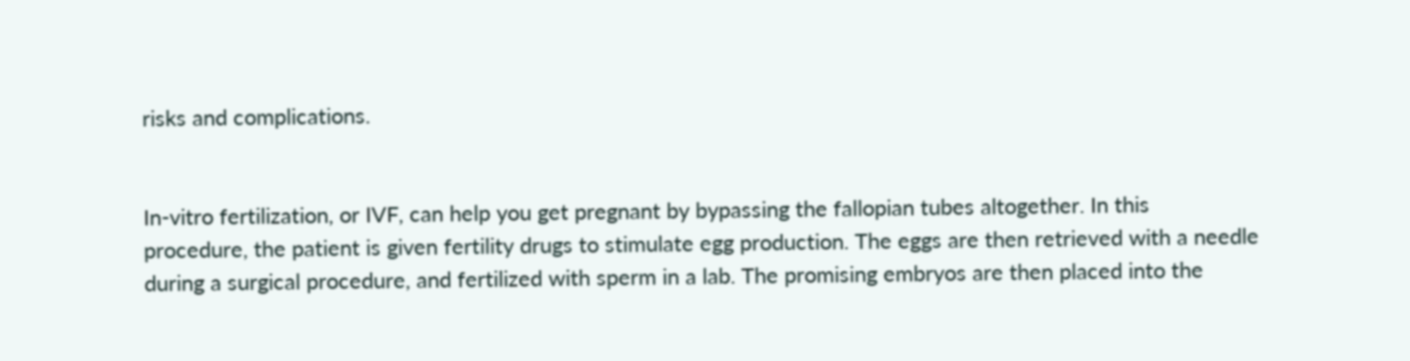risks and complications.


In-vitro fertilization, or IVF, can help you get pregnant by bypassing the fallopian tubes altogether. In this procedure, the patient is given fertility drugs to stimulate egg production. The eggs are then retrieved with a needle during a surgical procedure, and fertilized with sperm in a lab. The promising embryos are then placed into the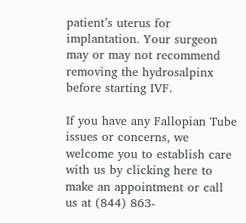patient’s uterus for implantation. Your surgeon may or may not recommend removing the hydrosalpinx before starting IVF.

If you have any Fallopian Tube issues or concerns, we welcome you to establish care with us by clicking here to make an appointment or call us at (844) 863-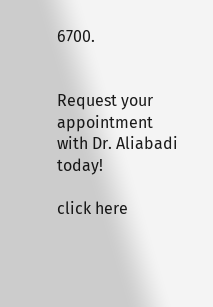6700.


Request your appointment with Dr. Aliabadi today!

click here